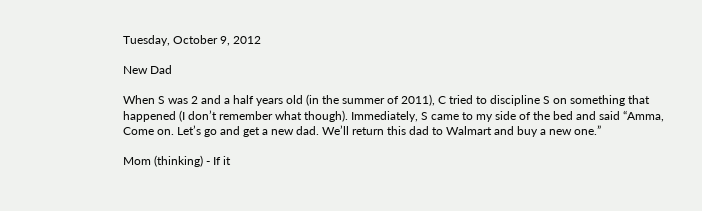Tuesday, October 9, 2012

New Dad

When S was 2 and a half years old (in the summer of 2011), C tried to discipline S on something that happened (I don’t remember what though). Immediately, S came to my side of the bed and said “Amma, Come on. Let’s go and get a new dad. We’ll return this dad to Walmart and buy a new one.”

Mom (thinking) - If it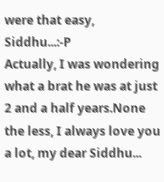were that easy, Siddhu...:-P
Actually, I was wondering what a brat he was at just 2 and a half years.None the less, I always love you a lot, my dear Siddhu...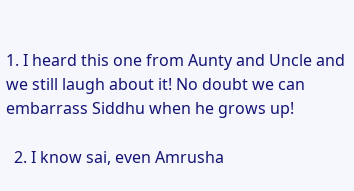1. I heard this one from Aunty and Uncle and we still laugh about it! No doubt we can embarrass Siddhu when he grows up!

  2. I know sai, even Amrusha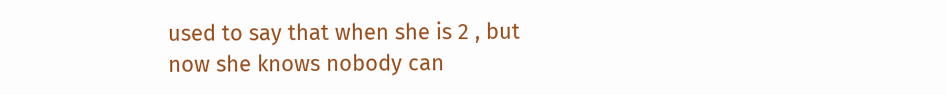used to say that when she is 2 , but now she knows nobody can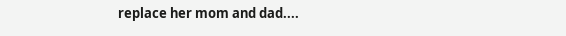replace her mom and dad....